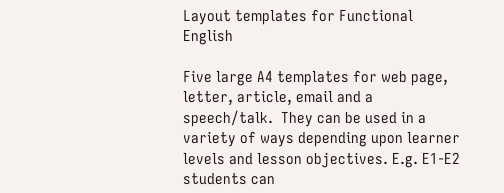Layout templates for Functional English

Five large A4 templates for web page, letter, article, email and a speech/talk.  They can be used in a variety of ways depending upon learner levels and lesson objectives. E.g. E1-E2 students can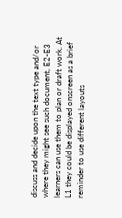discuss and decide upon the text type and/or where they might see such document, E2-E3 learners can use them to plan or draft work. At L1 they could be displayed onscreen as a brief reminder to use different layouts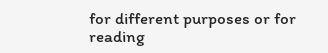for different purposes or for reading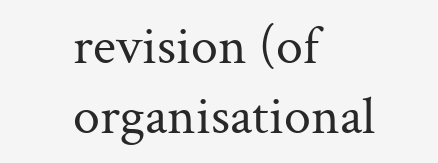revision (of organisational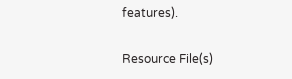features).

Resource File(s)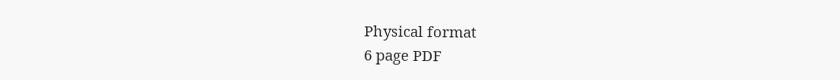Physical format
6 page PDF